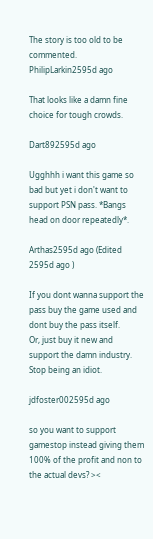The story is too old to be commented.
PhilipLarkin2595d ago

That looks like a damn fine choice for tough crowds.

Dart892595d ago

Ugghhh i want this game so bad but yet i don't want to support PSN pass. *Bangs head on door repeatedly*.

Arthas2595d ago (Edited 2595d ago )

If you dont wanna support the pass buy the game used and dont buy the pass itself.
Or, just buy it new and support the damn industry.
Stop being an idiot.

jdfoster002595d ago

so you want to support gamestop instead giving them 100% of the profit and non to the actual devs? ><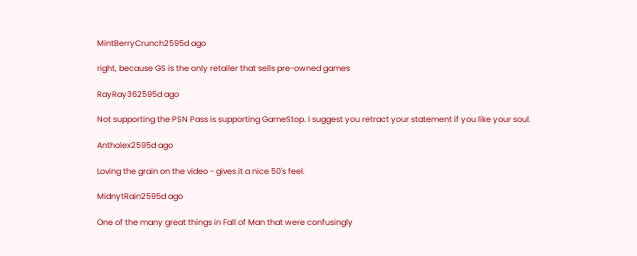MintBerryCrunch2595d ago

right, because GS is the only retailer that sells pre-owned games

RayRay362595d ago

Not supporting the PSN Pass is supporting GameStop. I suggest you retract your statement if you like your soul.

Antholex2595d ago

Loving the grain on the video - gives it a nice 50's feel.

MidnytRain2595d ago

One of the many great things in Fall of Man that were confusingly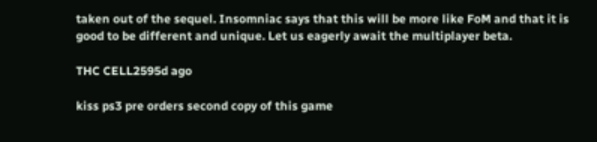taken out of the sequel. Insomniac says that this will be more like FoM and that it is good to be different and unique. Let us eagerly await the multiplayer beta.

THC CELL2595d ago

kiss ps3 pre orders second copy of this game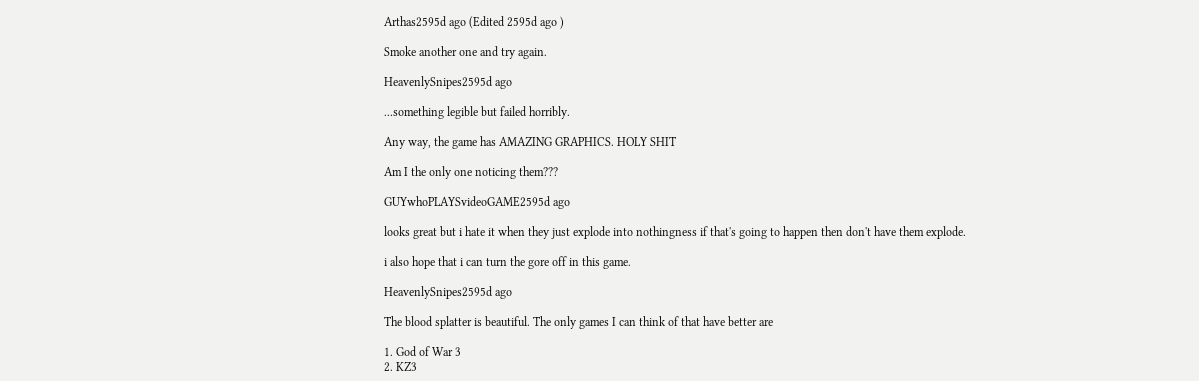Arthas2595d ago (Edited 2595d ago )

Smoke another one and try again.

HeavenlySnipes2595d ago

...something legible but failed horribly.

Any way, the game has AMAZING GRAPHICS. HOLY SHIT

Am I the only one noticing them???

GUYwhoPLAYSvideoGAME2595d ago

looks great but i hate it when they just explode into nothingness if that's going to happen then don't have them explode.

i also hope that i can turn the gore off in this game.

HeavenlySnipes2595d ago

The blood splatter is beautiful. The only games I can think of that have better are

1. God of War 3
2. KZ3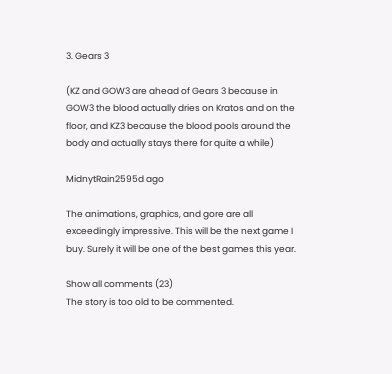3. Gears 3

(KZ and GOW3 are ahead of Gears 3 because in GOW3 the blood actually dries on Kratos and on the floor, and KZ3 because the blood pools around the body and actually stays there for quite a while)

MidnytRain2595d ago

The animations, graphics, and gore are all exceedingly impressive. This will be the next game I buy. Surely it will be one of the best games this year.

Show all comments (23)
The story is too old to be commented.